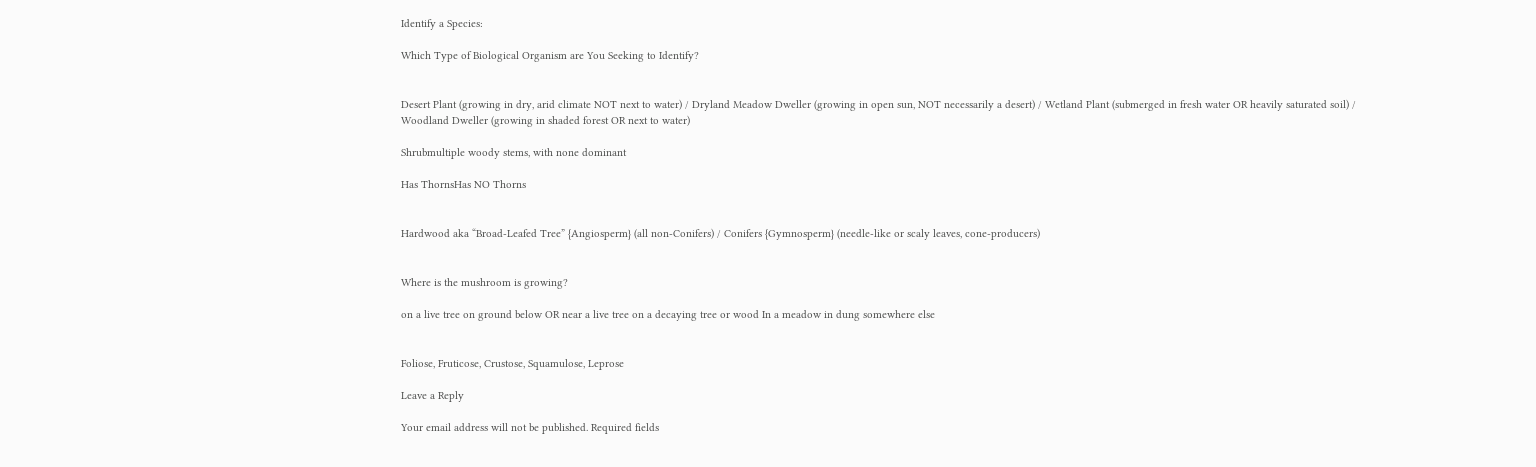Identify a Species:

Which Type of Biological Organism are You Seeking to Identify?


Desert Plant (growing in dry, arid climate NOT next to water) / Dryland Meadow Dweller (growing in open sun, NOT necessarily a desert) / Wetland Plant (submerged in fresh water OR heavily saturated soil) / Woodland Dweller (growing in shaded forest OR next to water)

Shrubmultiple woody stems, with none dominant

Has ThornsHas NO Thorns


Hardwood aka “Broad-Leafed Tree” {Angiosperm} (all non-Conifers) / Conifers {Gymnosperm} (needle-like or scaly leaves, cone-producers)


Where is the mushroom is growing?

on a live tree on ground below OR near a live tree on a decaying tree or wood In a meadow in dung somewhere else


Foliose, Fruticose, Crustose, Squamulose, Leprose

Leave a Reply

Your email address will not be published. Required fields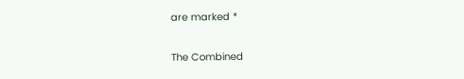are marked *

The Combined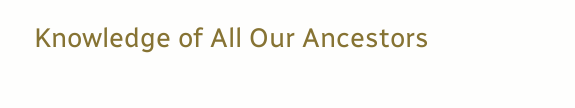Knowledge of All Our Ancestors